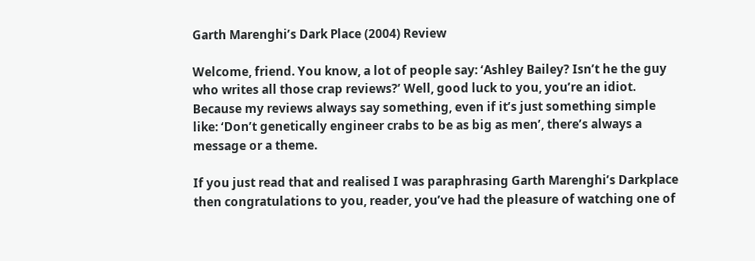Garth Marenghi’s Dark Place (2004) Review

Welcome, friend. You know, a lot of people say: ‘Ashley Bailey? Isn’t he the guy who writes all those crap reviews?’ Well, good luck to you, you’re an idiot. Because my reviews always say something, even if it’s just something simple like: ‘Don’t genetically engineer crabs to be as big as men’, there’s always a message or a theme.

If you just read that and realised I was paraphrasing Garth Marenghi’s Darkplace then congratulations to you, reader, you’ve had the pleasure of watching one of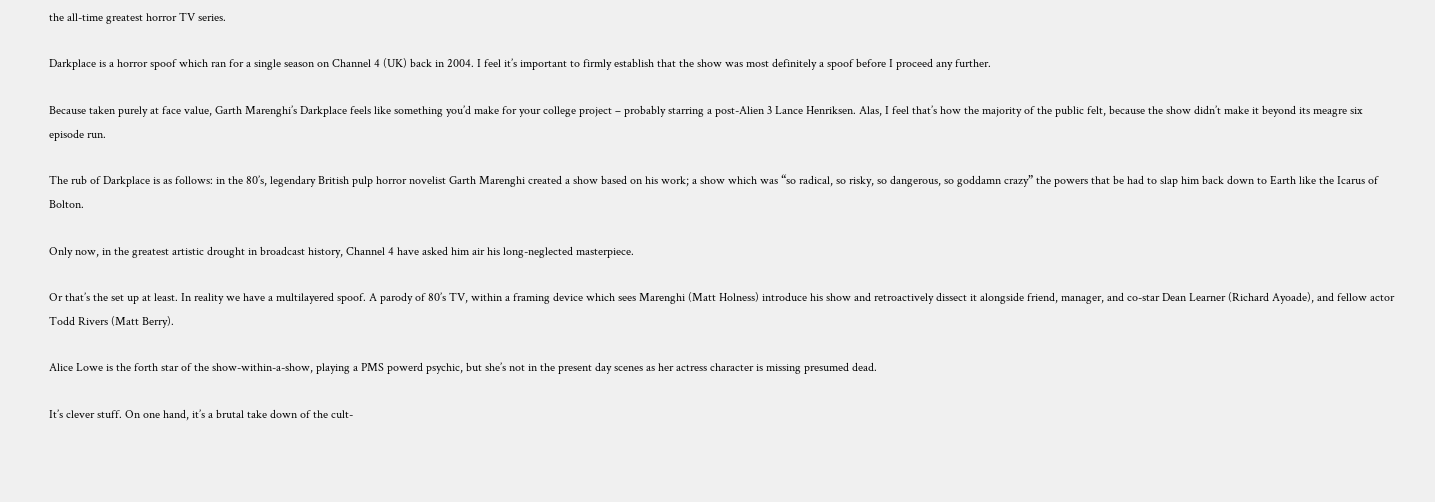the all-time greatest horror TV series.

Darkplace is a horror spoof which ran for a single season on Channel 4 (UK) back in 2004. I feel it’s important to firmly establish that the show was most definitely a spoof before I proceed any further.

Because taken purely at face value, Garth Marenghi’s Darkplace feels like something you’d make for your college project – probably starring a post-Alien 3 Lance Henriksen. Alas, I feel that’s how the majority of the public felt, because the show didn’t make it beyond its meagre six episode run.

The rub of Darkplace is as follows: in the 80’s, legendary British pulp horror novelist Garth Marenghi created a show based on his work; a show which was “so radical, so risky, so dangerous, so goddamn crazy” the powers that be had to slap him back down to Earth like the Icarus of Bolton.

Only now, in the greatest artistic drought in broadcast history, Channel 4 have asked him air his long-neglected masterpiece.

Or that’s the set up at least. In reality we have a multilayered spoof. A parody of 80’s TV, within a framing device which sees Marenghi (Matt Holness) introduce his show and retroactively dissect it alongside friend, manager, and co-star Dean Learner (Richard Ayoade), and fellow actor Todd Rivers (Matt Berry).

Alice Lowe is the forth star of the show-within-a-show, playing a PMS powerd psychic, but she’s not in the present day scenes as her actress character is missing presumed dead.

It’s clever stuff. On one hand, it’s a brutal take down of the cult-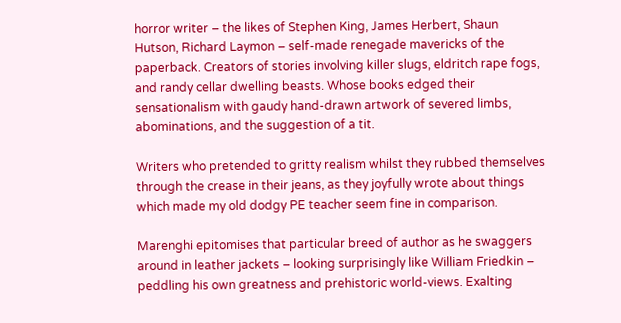horror writer – the likes of Stephen King, James Herbert, Shaun Hutson, Richard Laymon – self-made renegade mavericks of the paperback. Creators of stories involving killer slugs, eldritch rape fogs, and randy cellar dwelling beasts. Whose books edged their sensationalism with gaudy hand-drawn artwork of severed limbs, abominations, and the suggestion of a tit.

Writers who pretended to gritty realism whilst they rubbed themselves through the crease in their jeans, as they joyfully wrote about things which made my old dodgy PE teacher seem fine in comparison.

Marenghi epitomises that particular breed of author as he swaggers around in leather jackets – looking surprisingly like William Friedkin – peddling his own greatness and prehistoric world-views. Exalting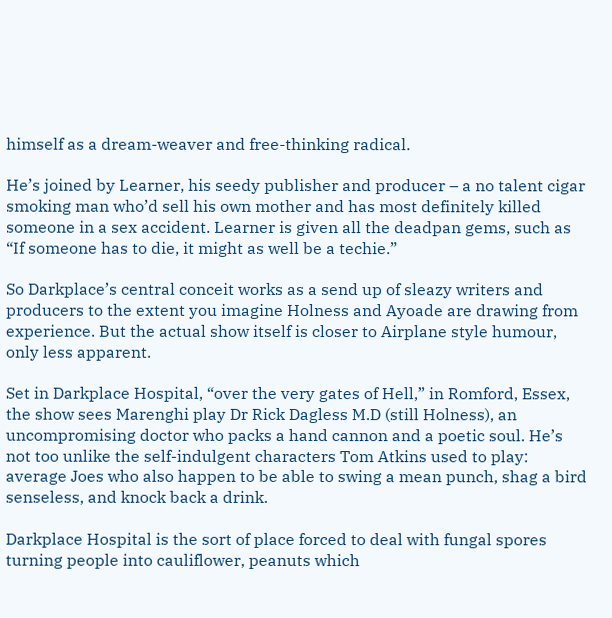himself as a dream-weaver and free-thinking radical.

He’s joined by Learner, his seedy publisher and producer – a no talent cigar smoking man who’d sell his own mother and has most definitely killed someone in a sex accident. Learner is given all the deadpan gems, such as “If someone has to die, it might as well be a techie.”

So Darkplace’s central conceit works as a send up of sleazy writers and producers to the extent you imagine Holness and Ayoade are drawing from experience. But the actual show itself is closer to Airplane style humour, only less apparent.

Set in Darkplace Hospital, “over the very gates of Hell,” in Romford, Essex, the show sees Marenghi play Dr Rick Dagless M.D (still Holness), an uncompromising doctor who packs a hand cannon and a poetic soul. He’s not too unlike the self-indulgent characters Tom Atkins used to play: average Joes who also happen to be able to swing a mean punch, shag a bird senseless, and knock back a drink.

Darkplace Hospital is the sort of place forced to deal with fungal spores turning people into cauliflower, peanuts which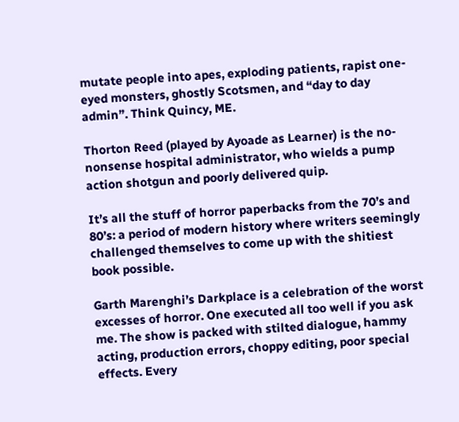mutate people into apes, exploding patients, rapist one-eyed monsters, ghostly Scotsmen, and “day to day admin”. Think Quincy, ME.

Thorton Reed (played by Ayoade as Learner) is the no-nonsense hospital administrator, who wields a pump action shotgun and poorly delivered quip.

It’s all the stuff of horror paperbacks from the 70’s and 80’s: a period of modern history where writers seemingly challenged themselves to come up with the shitiest book possible.

Garth Marenghi’s Darkplace is a celebration of the worst excesses of horror. One executed all too well if you ask me. The show is packed with stilted dialogue, hammy acting, production errors, choppy editing, poor special effects. Every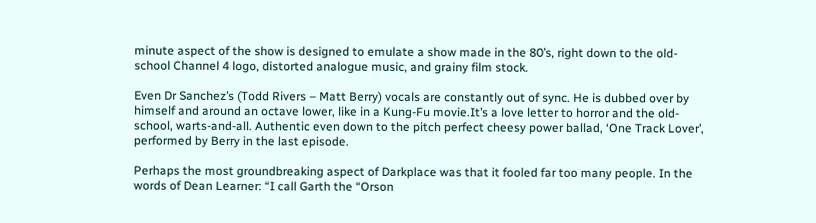minute aspect of the show is designed to emulate a show made in the 80’s, right down to the old-school Channel 4 logo, distorted analogue music, and grainy film stock.

Even Dr Sanchez’s (Todd Rivers – Matt Berry) vocals are constantly out of sync. He is dubbed over by himself and around an octave lower, like in a Kung-Fu movie.It’s a love letter to horror and the old-school, warts-and-all. Authentic even down to the pitch perfect cheesy power ballad, ‘One Track Lover’, performed by Berry in the last episode.

Perhaps the most groundbreaking aspect of Darkplace was that it fooled far too many people. In the words of Dean Learner: “I call Garth the “Orson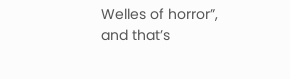Welles of horror”, and that’s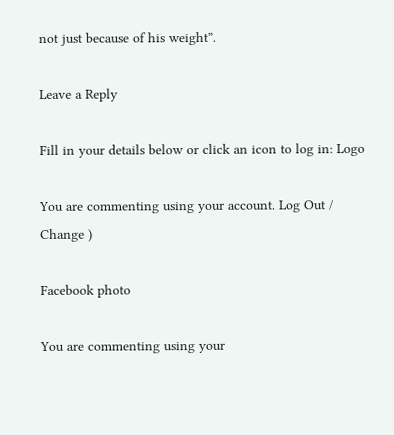not just because of his weight”.

Leave a Reply

Fill in your details below or click an icon to log in: Logo

You are commenting using your account. Log Out /  Change )

Facebook photo

You are commenting using your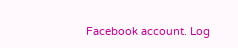Facebook account. Log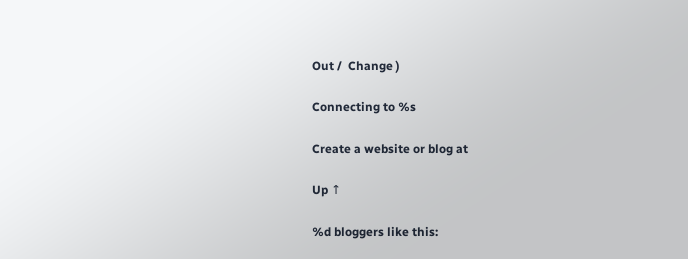Out /  Change )

Connecting to %s

Create a website or blog at

Up ↑

%d bloggers like this: